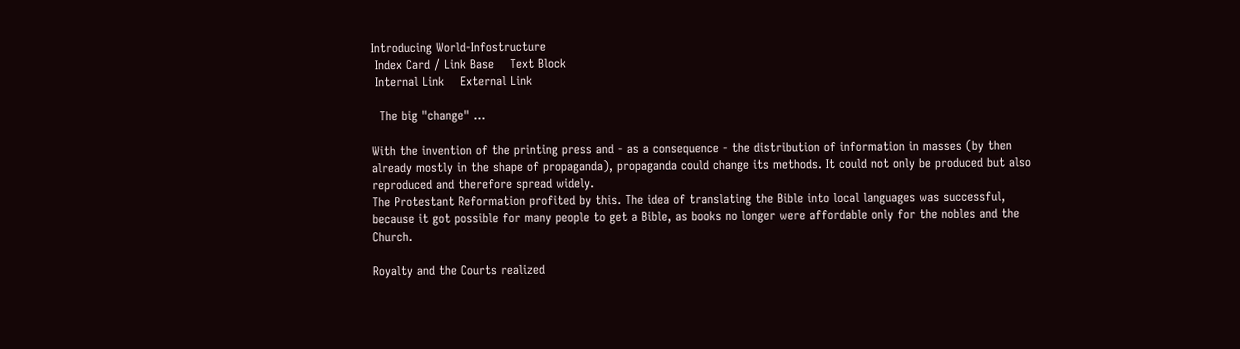Introducing World-Infostructure
 Index Card / Link Base    Text Block
 Internal Link    External Link

  The big "change" ...

With the invention of the printing press and - as a consequence - the distribution of information in masses (by then already mostly in the shape of propaganda), propaganda could change its methods. It could not only be produced but also reproduced and therefore spread widely.
The Protestant Reformation profited by this. The idea of translating the Bible into local languages was successful, because it got possible for many people to get a Bible, as books no longer were affordable only for the nobles and the Church.

Royalty and the Courts realized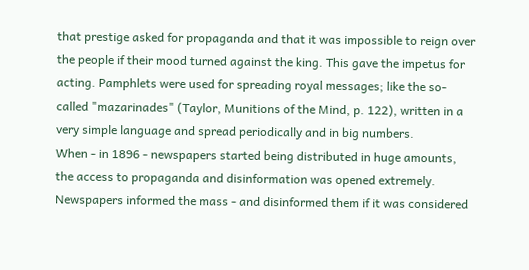that prestige asked for propaganda and that it was impossible to reign over the people if their mood turned against the king. This gave the impetus for acting. Pamphlets were used for spreading royal messages; like the so-called "mazarinades" (Taylor, Munitions of the Mind, p. 122), written in a very simple language and spread periodically and in big numbers.
When - in 1896 - newspapers started being distributed in huge amounts, the access to propaganda and disinformation was opened extremely. Newspapers informed the mass - and disinformed them if it was considered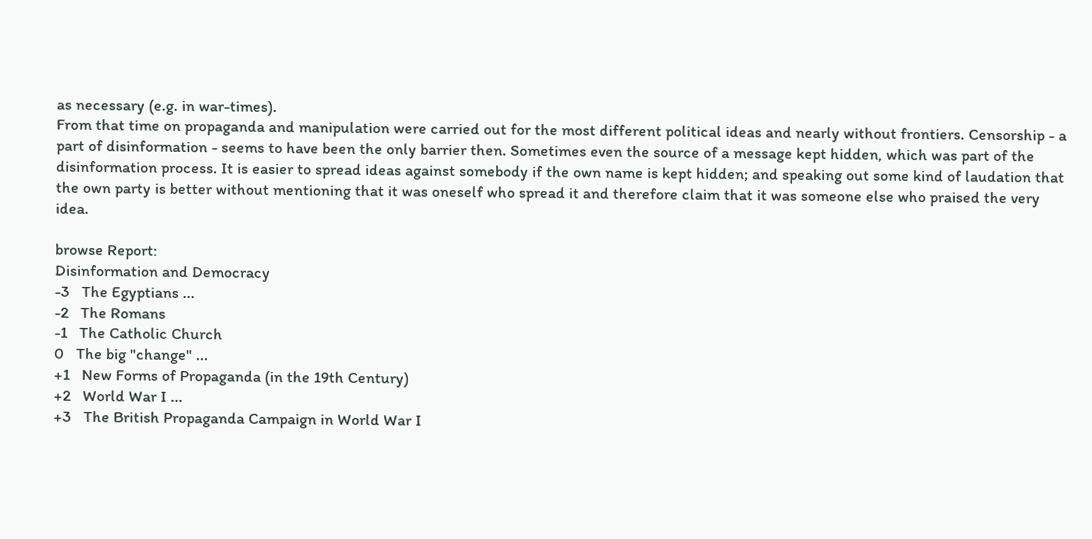as necessary (e.g. in war-times).
From that time on propaganda and manipulation were carried out for the most different political ideas and nearly without frontiers. Censorship - a part of disinformation - seems to have been the only barrier then. Sometimes even the source of a message kept hidden, which was part of the disinformation process. It is easier to spread ideas against somebody if the own name is kept hidden; and speaking out some kind of laudation that the own party is better without mentioning that it was oneself who spread it and therefore claim that it was someone else who praised the very idea.

browse Report:
Disinformation and Democracy
-3   The Egyptians ...
-2   The Romans
-1   The Catholic Church
0   The big "change" ...
+1   New Forms of Propaganda (in the 19th Century)
+2   World War I ...
+3   The British Propaganda Campaign in World War I